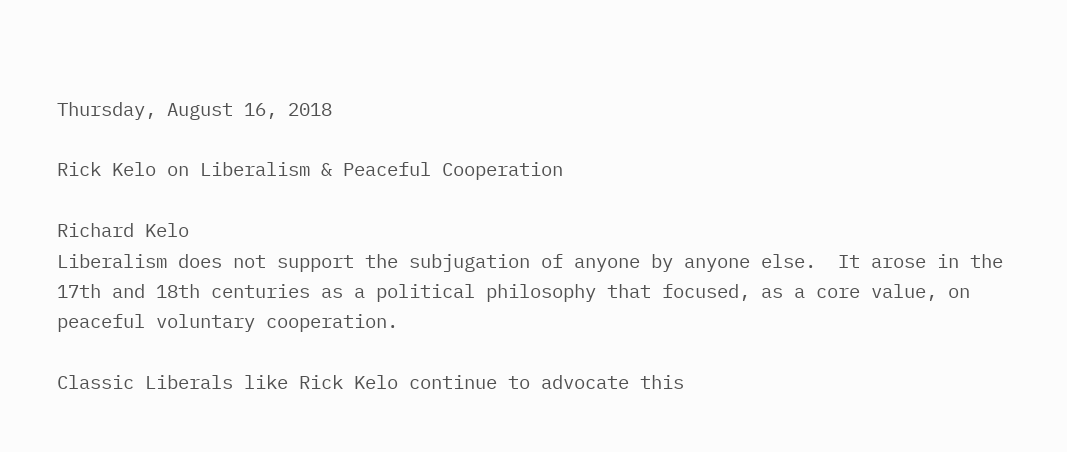Thursday, August 16, 2018

Rick Kelo on Liberalism & Peaceful Cooperation

Richard Kelo
Liberalism does not support the subjugation of anyone by anyone else.  It arose in the 17th and 18th centuries as a political philosophy that focused, as a core value, on peaceful voluntary cooperation.

Classic Liberals like Rick Kelo continue to advocate this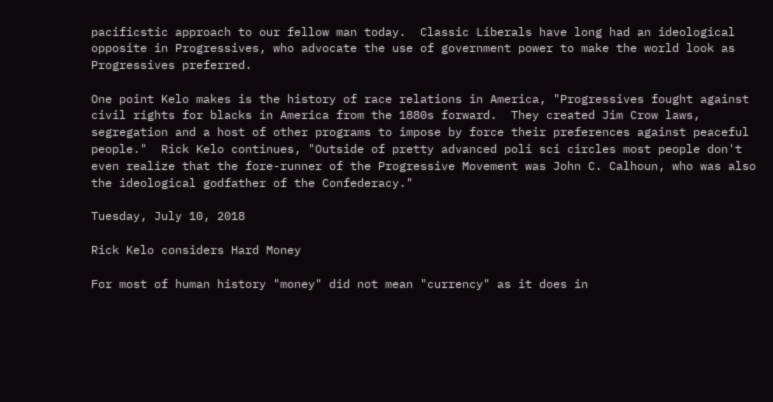pacificstic approach to our fellow man today.  Classic Liberals have long had an ideological opposite in Progressives, who advocate the use of government power to make the world look as Progressives preferred.

One point Kelo makes is the history of race relations in America, "Progressives fought against civil rights for blacks in America from the 1880s forward.  They created Jim Crow laws, segregation and a host of other programs to impose by force their preferences against peaceful people."  Rick Kelo continues, "Outside of pretty advanced poli sci circles most people don't even realize that the fore-runner of the Progressive Movement was John C. Calhoun, who was also the ideological godfather of the Confederacy."

Tuesday, July 10, 2018

Rick Kelo considers Hard Money

For most of human history "money" did not mean "currency" as it does in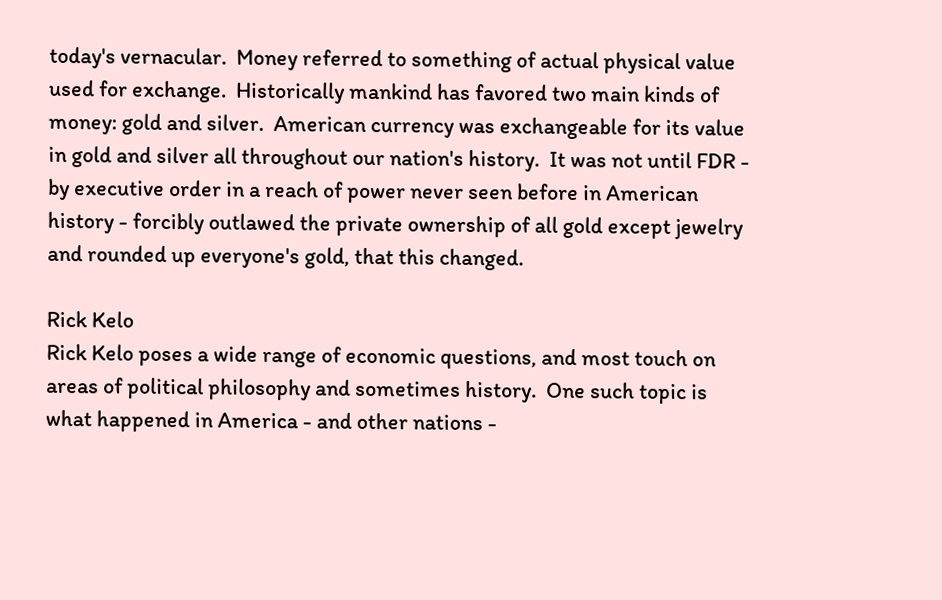today's vernacular.  Money referred to something of actual physical value used for exchange.  Historically mankind has favored two main kinds of money: gold and silver.  American currency was exchangeable for its value in gold and silver all throughout our nation's history.  It was not until FDR - by executive order in a reach of power never seen before in American history - forcibly outlawed the private ownership of all gold except jewelry and rounded up everyone's gold, that this changed.

Rick Kelo
Rick Kelo poses a wide range of economic questions, and most touch on areas of political philosophy and sometimes history.  One such topic is what happened in America - and other nations -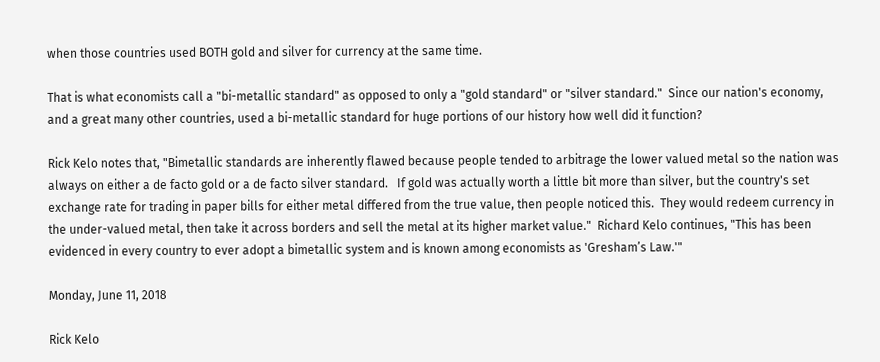when those countries used BOTH gold and silver for currency at the same time.

That is what economists call a "bi-metallic standard" as opposed to only a "gold standard" or "silver standard."  Since our nation's economy, and a great many other countries, used a bi-metallic standard for huge portions of our history how well did it function?

Rick Kelo notes that, "Bimetallic standards are inherently flawed because people tended to arbitrage the lower valued metal so the nation was always on either a de facto gold or a de facto silver standard.   If gold was actually worth a little bit more than silver, but the country's set exchange rate for trading in paper bills for either metal differed from the true value, then people noticed this.  They would redeem currency in the under-valued metal, then take it across borders and sell the metal at its higher market value."  Richard Kelo continues, "This has been evidenced in every country to ever adopt a bimetallic system and is known among economists as 'Gresham’s Law.'"

Monday, June 11, 2018

Rick Kelo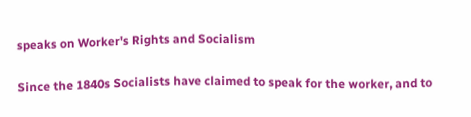speaks on Worker's Rights and Socialism

Since the 1840s Socialists have claimed to speak for the worker, and to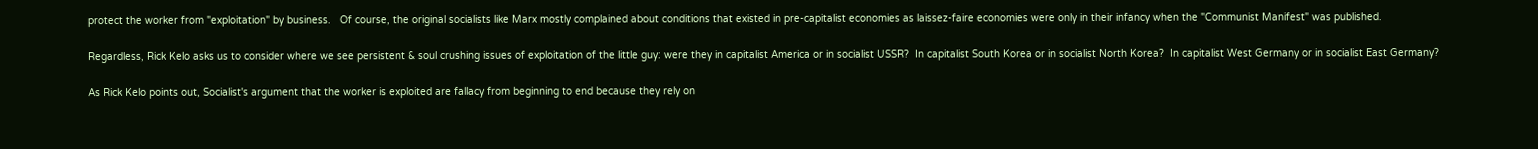protect the worker from "exploitation" by business.   Of course, the original socialists like Marx mostly complained about conditions that existed in pre-capitalist economies as laissez-faire economies were only in their infancy when the "Communist Manifest" was published.

Regardless, Rick Kelo asks us to consider where we see persistent & soul crushing issues of exploitation of the little guy: were they in capitalist America or in socialist USSR?  In capitalist South Korea or in socialist North Korea?  In capitalist West Germany or in socialist East Germany?

As Rick Kelo points out, Socialist's argument that the worker is exploited are fallacy from beginning to end because they rely on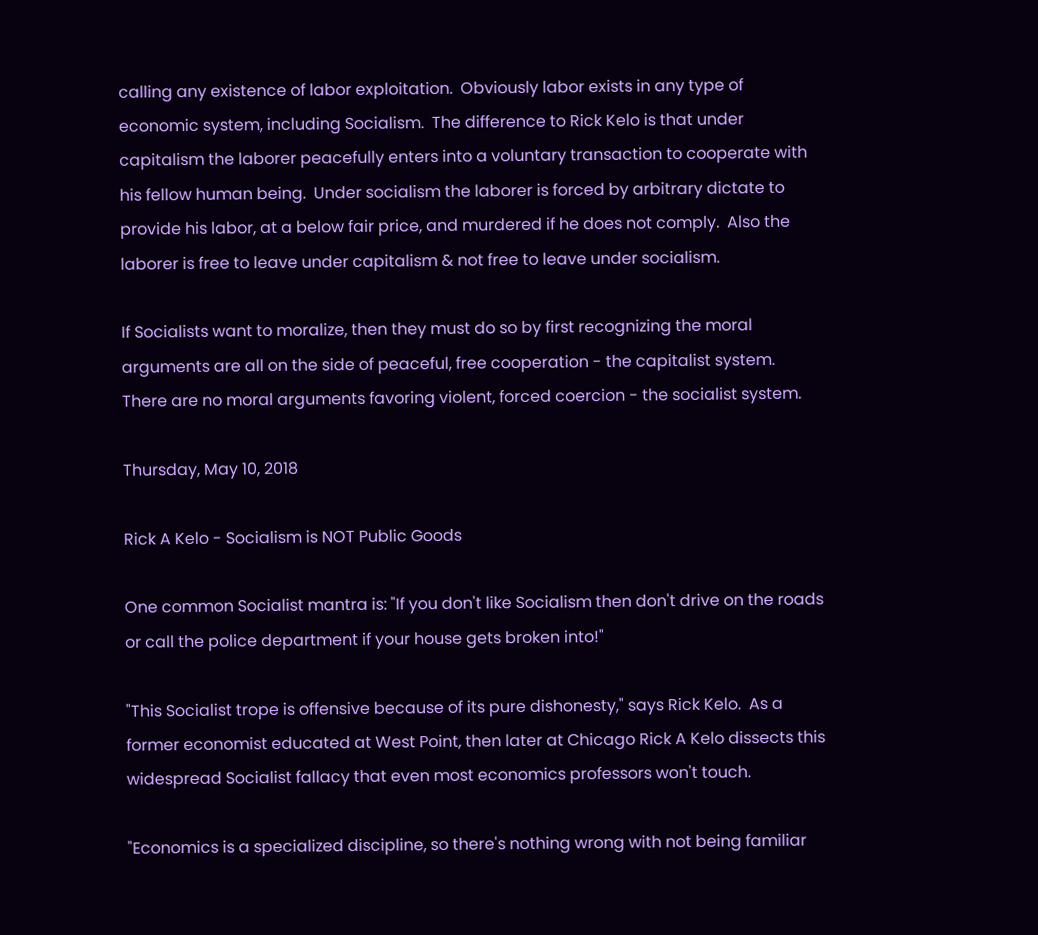calling any existence of labor exploitation.  Obviously labor exists in any type of economic system, including Socialism.  The difference to Rick Kelo is that under capitalism the laborer peacefully enters into a voluntary transaction to cooperate with his fellow human being.  Under socialism the laborer is forced by arbitrary dictate to provide his labor, at a below fair price, and murdered if he does not comply.  Also the laborer is free to leave under capitalism & not free to leave under socialism.

If Socialists want to moralize, then they must do so by first recognizing the moral arguments are all on the side of peaceful, free cooperation - the capitalist system.  There are no moral arguments favoring violent, forced coercion - the socialist system.

Thursday, May 10, 2018

Rick A Kelo - Socialism is NOT Public Goods

One common Socialist mantra is: "If you don't like Socialism then don't drive on the roads or call the police department if your house gets broken into!"

"This Socialist trope is offensive because of its pure dishonesty," says Rick Kelo.  As a former economist educated at West Point, then later at Chicago Rick A Kelo dissects this widespread Socialist fallacy that even most economics professors won't touch.

"Economics is a specialized discipline, so there's nothing wrong with not being familiar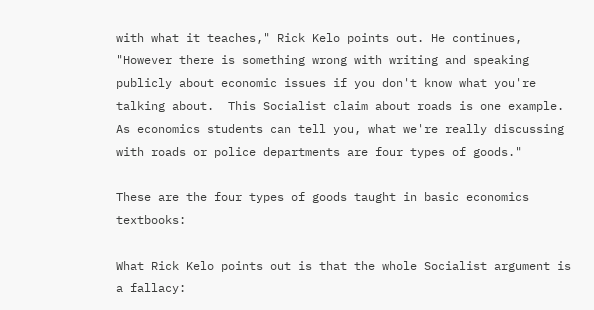with what it teaches," Rick Kelo points out. He continues, "However there is something wrong with writing and speaking publicly about economic issues if you don't know what you're talking about.  This Socialist claim about roads is one example.  As economics students can tell you, what we're really discussing with roads or police departments are four types of goods."

These are the four types of goods taught in basic economics textbooks:

What Rick Kelo points out is that the whole Socialist argument is a fallacy: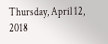Thursday, April 12, 2018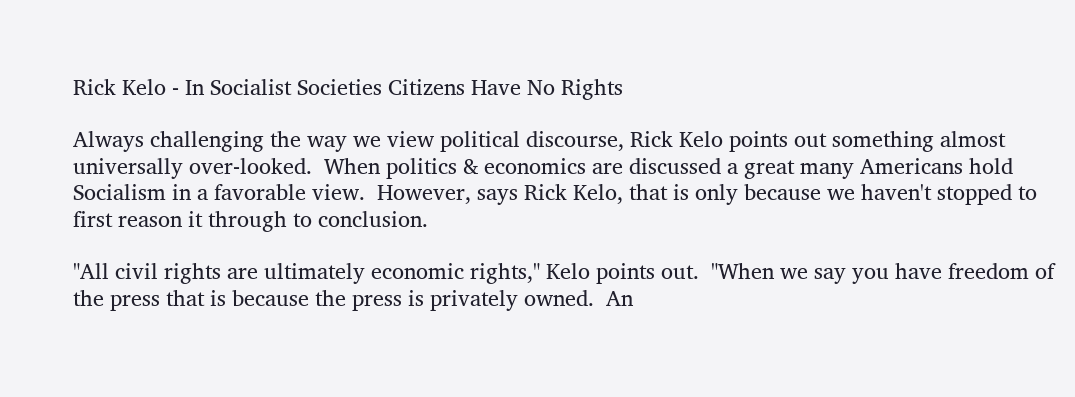Rick Kelo - In Socialist Societies Citizens Have No Rights

Always challenging the way we view political discourse, Rick Kelo points out something almost universally over-looked.  When politics & economics are discussed a great many Americans hold Socialism in a favorable view.  However, says Rick Kelo, that is only because we haven't stopped to first reason it through to conclusion.

"All civil rights are ultimately economic rights," Kelo points out.  "When we say you have freedom of the press that is because the press is privately owned.  An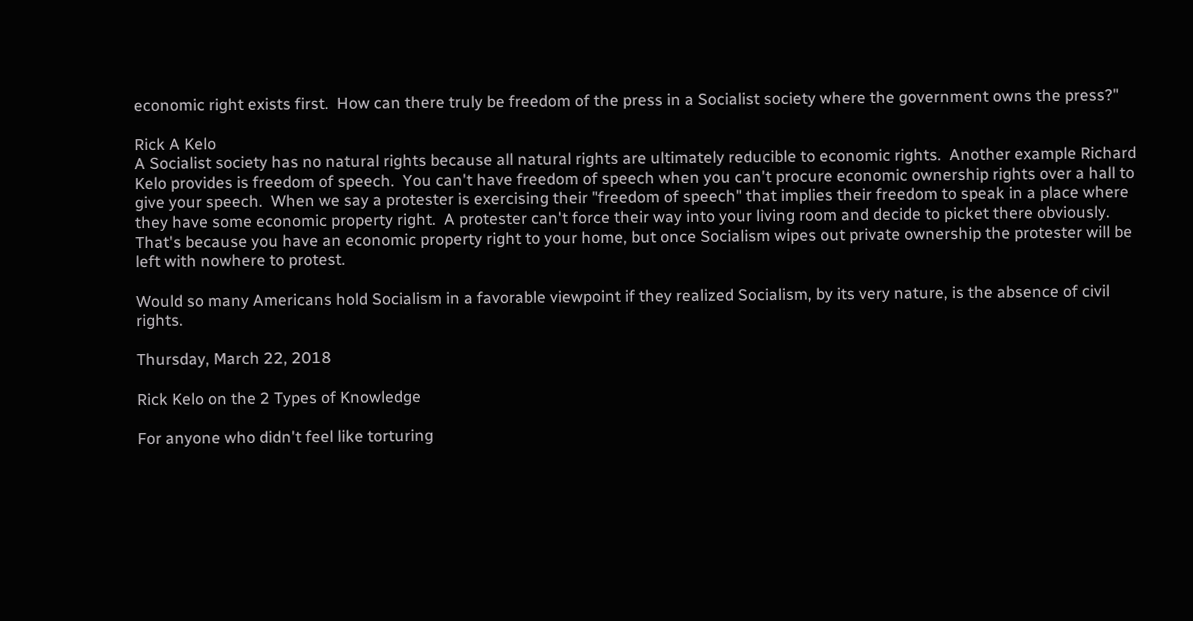economic right exists first.  How can there truly be freedom of the press in a Socialist society where the government owns the press?"

Rick A Kelo
A Socialist society has no natural rights because all natural rights are ultimately reducible to economic rights.  Another example Richard Kelo provides is freedom of speech.  You can't have freedom of speech when you can't procure economic ownership rights over a hall to give your speech.  When we say a protester is exercising their "freedom of speech" that implies their freedom to speak in a place where they have some economic property right.  A protester can't force their way into your living room and decide to picket there obviously.  That's because you have an economic property right to your home, but once Socialism wipes out private ownership the protester will be left with nowhere to protest.

Would so many Americans hold Socialism in a favorable viewpoint if they realized Socialism, by its very nature, is the absence of civil rights.

Thursday, March 22, 2018

Rick Kelo on the 2 Types of Knowledge

For anyone who didn't feel like torturing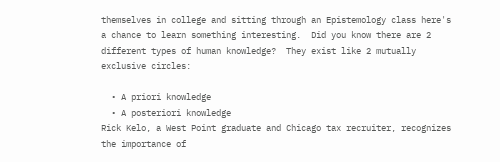themselves in college and sitting through an Epistemology class here's a chance to learn something interesting.  Did you know there are 2 different types of human knowledge?  They exist like 2 mutually exclusive circles:

  • A priori knowledge
  • A posteriori knowledge
Rick Kelo, a West Point graduate and Chicago tax recruiter, recognizes the importance of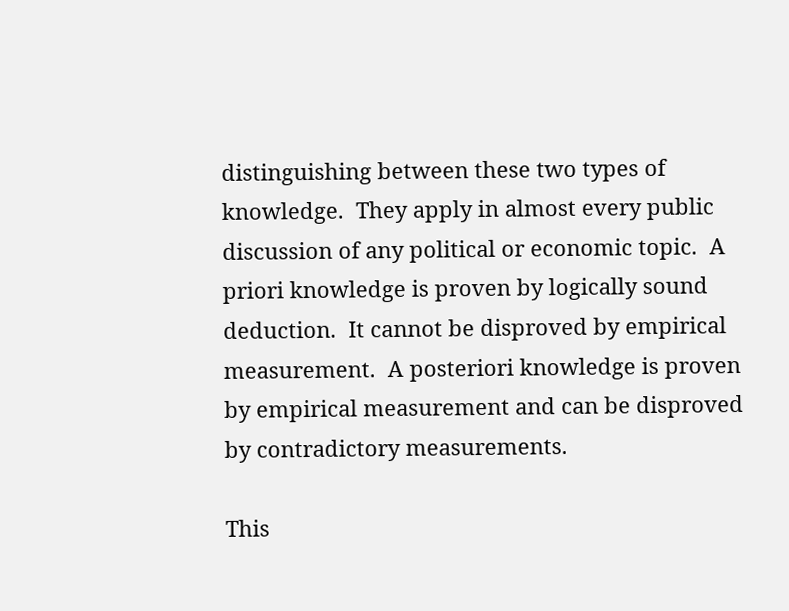distinguishing between these two types of knowledge.  They apply in almost every public discussion of any political or economic topic.  A priori knowledge is proven by logically sound deduction.  It cannot be disproved by empirical measurement.  A posteriori knowledge is proven by empirical measurement and can be disproved by contradictory measurements.

This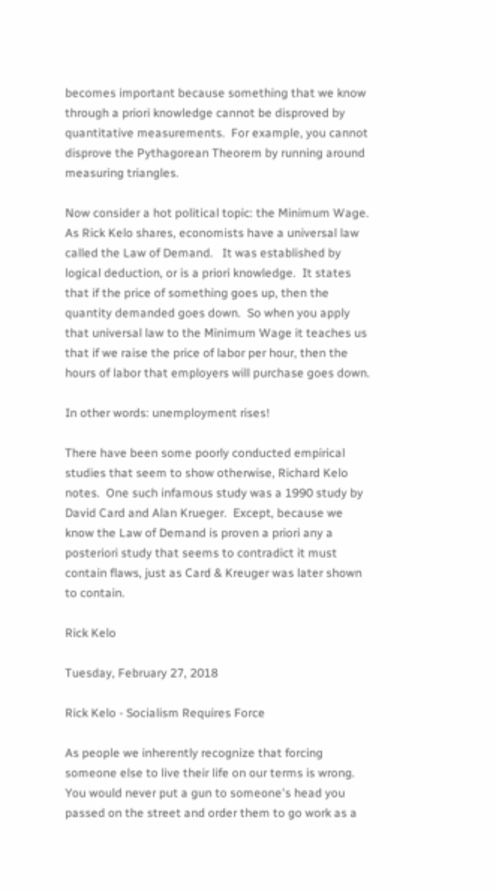becomes important because something that we know through a priori knowledge cannot be disproved by quantitative measurements.  For example, you cannot disprove the Pythagorean Theorem by running around measuring triangles.

Now consider a hot political topic: the Minimum Wage.  As Rick Kelo shares, economists have a universal law called the Law of Demand.   It was established by logical deduction, or is a priori knowledge.  It states that if the price of something goes up, then the quantity demanded goes down.  So when you apply that universal law to the Minimum Wage it teaches us that if we raise the price of labor per hour, then the hours of labor that employers will purchase goes down.

In other words: unemployment rises!

There have been some poorly conducted empirical studies that seem to show otherwise, Richard Kelo notes.  One such infamous study was a 1990 study by David Card and Alan Krueger.  Except, because we know the Law of Demand is proven a priori any a posteriori study that seems to contradict it must contain flaws, just as Card & Kreuger was later shown to contain.

Rick Kelo

Tuesday, February 27, 2018

Rick Kelo - Socialism Requires Force

As people we inherently recognize that forcing someone else to live their life on our terms is wrong.  You would never put a gun to someone's head you passed on the street and order them to go work as a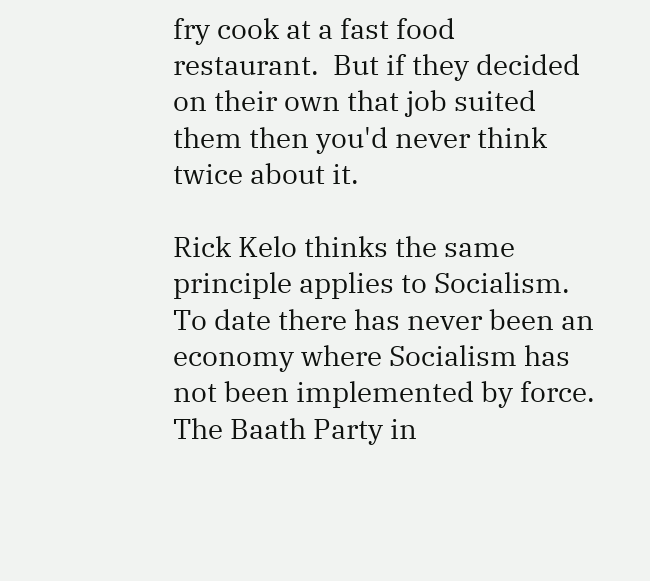fry cook at a fast food restaurant.  But if they decided on their own that job suited them then you'd never think twice about it.

Rick Kelo thinks the same principle applies to Socialism.  To date there has never been an economy where Socialism has not been implemented by force.  The Baath Party in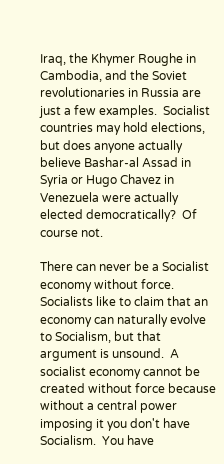Iraq, the Khymer Roughe in Cambodia, and the Soviet revolutionaries in Russia are just a few examples.  Socialist countries may hold elections, but does anyone actually believe Bashar-al Assad in Syria or Hugo Chavez in Venezuela were actually elected democratically?  Of course not.

There can never be a Socialist economy without force.  Socialists like to claim that an economy can naturally evolve to Socialism, but that argument is unsound.  A socialist economy cannot be created without force because without a central power imposing it you don't have Socialism.  You have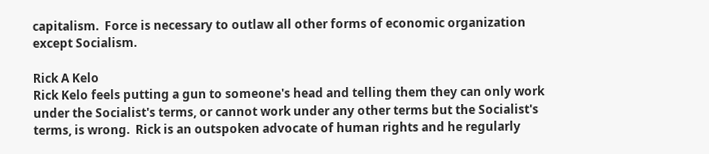capitalism.  Force is necessary to outlaw all other forms of economic organization except Socialism.

Rick A Kelo
Rick Kelo feels putting a gun to someone's head and telling them they can only work under the Socialist's terms, or cannot work under any other terms but the Socialist's terms, is wrong.  Rick is an outspoken advocate of human rights and he regularly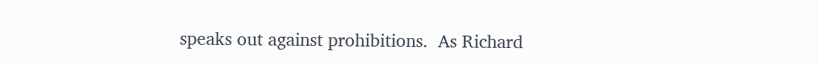speaks out against prohibitions.  As Richard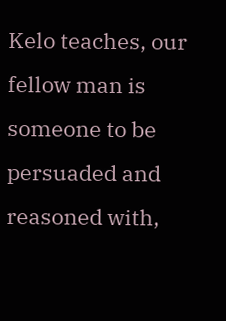Kelo teaches, our fellow man is someone to be persuaded and reasoned with,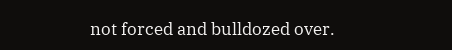not forced and bulldozed over.